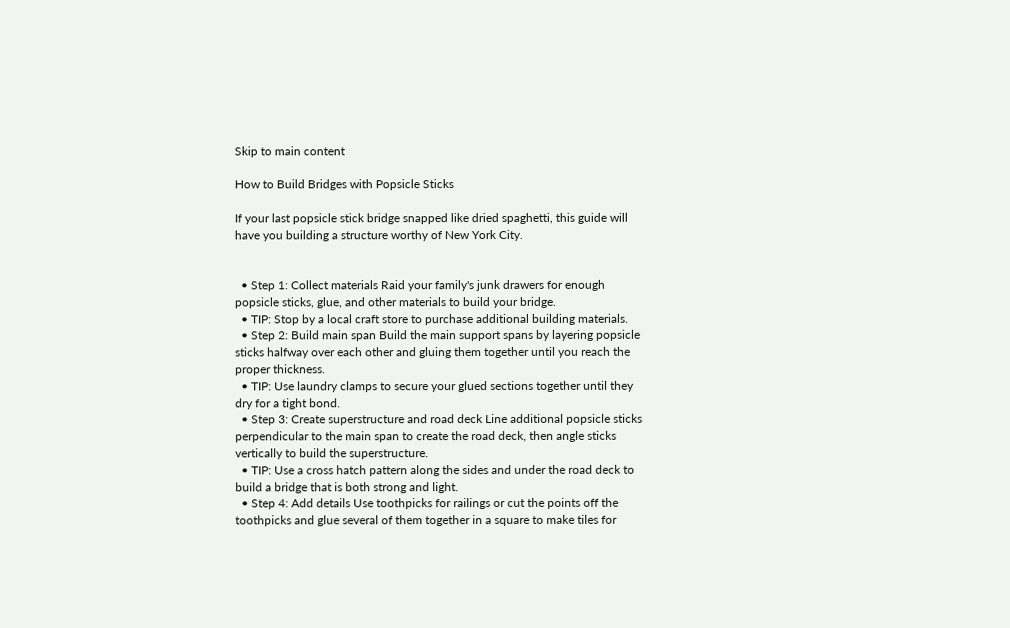Skip to main content

How to Build Bridges with Popsicle Sticks

If your last popsicle stick bridge snapped like dried spaghetti, this guide will have you building a structure worthy of New York City.


  • Step 1: Collect materials Raid your family's junk drawers for enough popsicle sticks, glue, and other materials to build your bridge.
  • TIP: Stop by a local craft store to purchase additional building materials.
  • Step 2: Build main span Build the main support spans by layering popsicle sticks halfway over each other and gluing them together until you reach the proper thickness.
  • TIP: Use laundry clamps to secure your glued sections together until they dry for a tight bond.
  • Step 3: Create superstructure and road deck Line additional popsicle sticks perpendicular to the main span to create the road deck, then angle sticks vertically to build the superstructure.
  • TIP: Use a cross hatch pattern along the sides and under the road deck to build a bridge that is both strong and light.
  • Step 4: Add details Use toothpicks for railings or cut the points off the toothpicks and glue several of them together in a square to make tiles for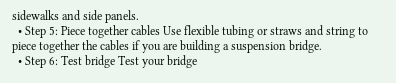sidewalks and side panels.
  • Step 5: Piece together cables Use flexible tubing or straws and string to piece together the cables if you are building a suspension bridge.
  • Step 6: Test bridge Test your bridge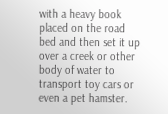with a heavy book placed on the road bed and then set it up over a creek or other body of water to transport toy cars or even a pet hamster.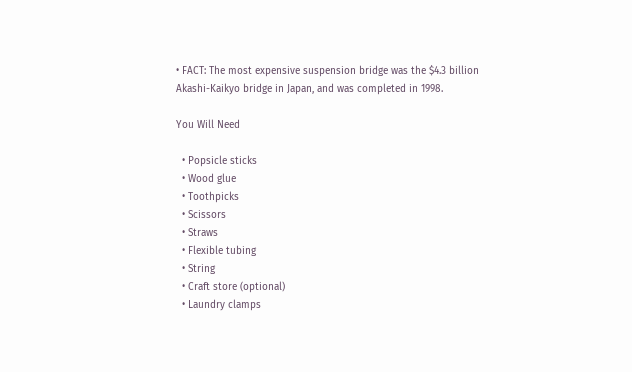• FACT: The most expensive suspension bridge was the $4.3 billion Akashi-Kaikyo bridge in Japan, and was completed in 1998.

You Will Need

  • Popsicle sticks
  • Wood glue
  • Toothpicks
  • Scissors
  • Straws
  • Flexible tubing
  • String
  • Craft store (optional)
  • Laundry clamps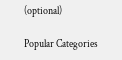(optional)

Popular Categories